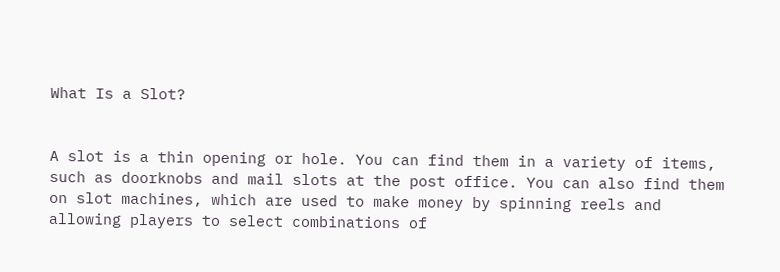What Is a Slot?


A slot is a thin opening or hole. You can find them in a variety of items, such as doorknobs and mail slots at the post office. You can also find them on slot machines, which are used to make money by spinning reels and allowing players to select combinations of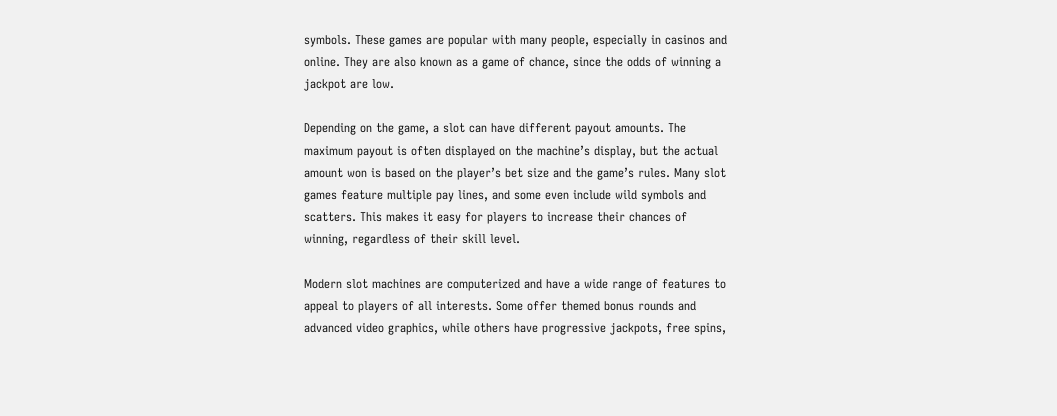symbols. These games are popular with many people, especially in casinos and online. They are also known as a game of chance, since the odds of winning a jackpot are low.

Depending on the game, a slot can have different payout amounts. The maximum payout is often displayed on the machine’s display, but the actual amount won is based on the player’s bet size and the game’s rules. Many slot games feature multiple pay lines, and some even include wild symbols and scatters. This makes it easy for players to increase their chances of winning, regardless of their skill level.

Modern slot machines are computerized and have a wide range of features to appeal to players of all interests. Some offer themed bonus rounds and advanced video graphics, while others have progressive jackpots, free spins,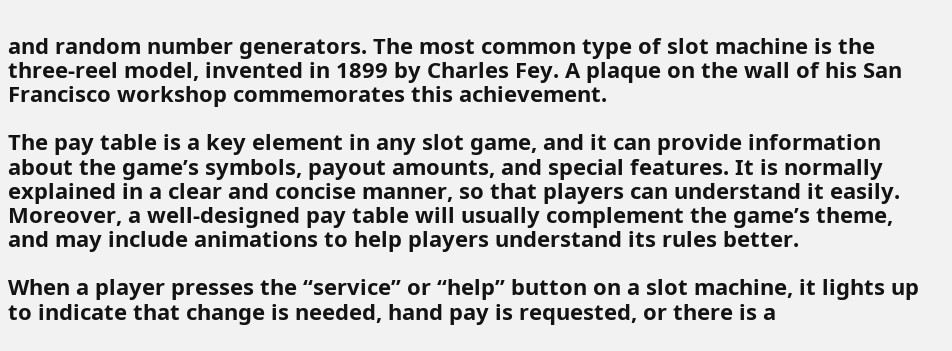and random number generators. The most common type of slot machine is the three-reel model, invented in 1899 by Charles Fey. A plaque on the wall of his San Francisco workshop commemorates this achievement.

The pay table is a key element in any slot game, and it can provide information about the game’s symbols, payout amounts, and special features. It is normally explained in a clear and concise manner, so that players can understand it easily. Moreover, a well-designed pay table will usually complement the game’s theme, and may include animations to help players understand its rules better.

When a player presses the “service” or “help” button on a slot machine, it lights up to indicate that change is needed, hand pay is requested, or there is a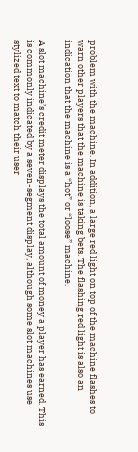problem with the machine. In addition, a large red light on top of the machine flashes to warn other players that the machine is taking bets. The flashing red light is also an indication that the machine is a “hot” or “loose” machine.

A slot machine’s credit meter displays the total amount of money a player has earned. This is commonly indicated by a seven-segment display, although some slot machines use stylized text to match their user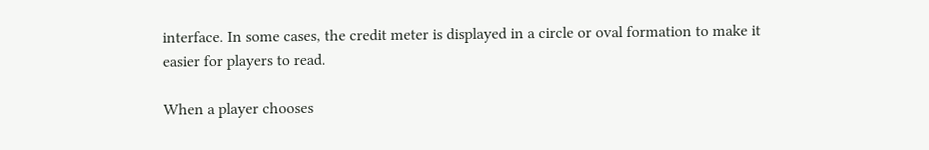interface. In some cases, the credit meter is displayed in a circle or oval formation to make it easier for players to read.

When a player chooses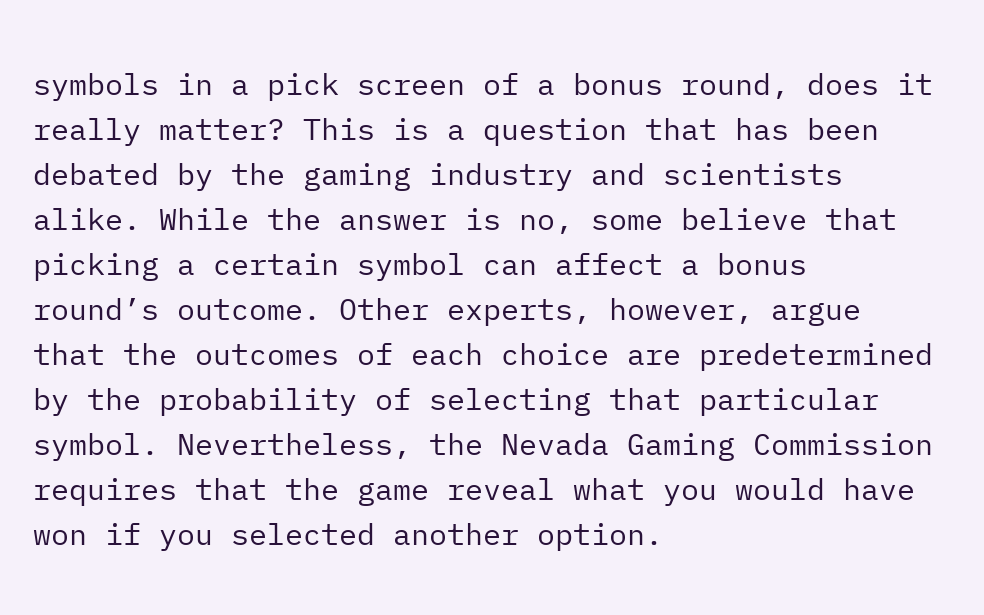symbols in a pick screen of a bonus round, does it really matter? This is a question that has been debated by the gaming industry and scientists alike. While the answer is no, some believe that picking a certain symbol can affect a bonus round’s outcome. Other experts, however, argue that the outcomes of each choice are predetermined by the probability of selecting that particular symbol. Nevertheless, the Nevada Gaming Commission requires that the game reveal what you would have won if you selected another option.